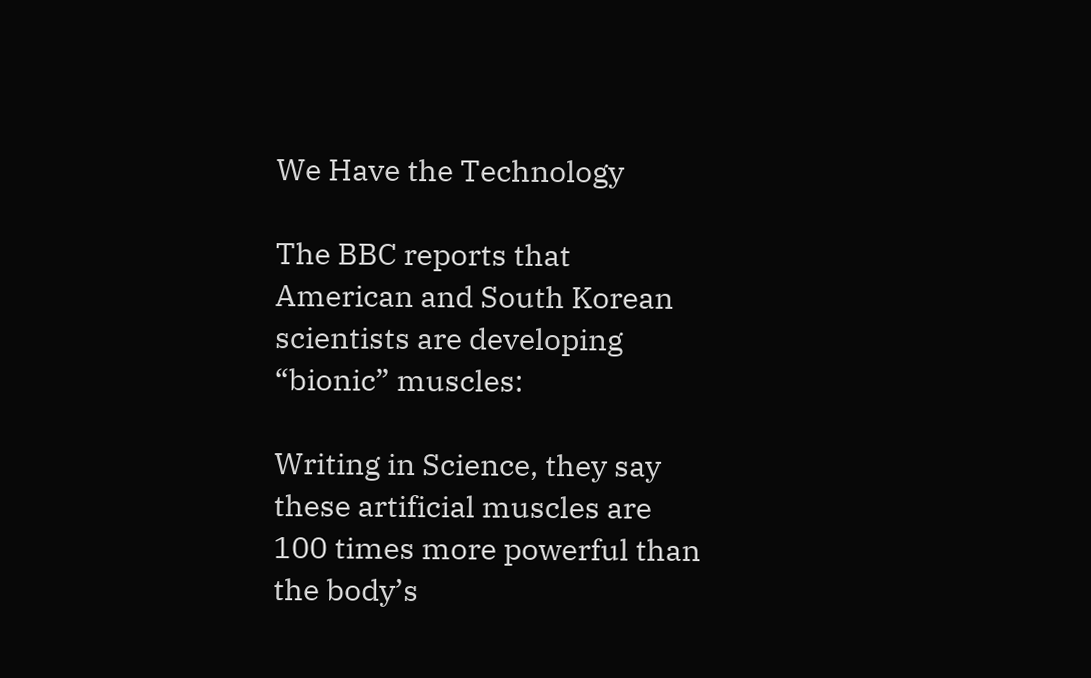We Have the Technology

The BBC reports that American and South Korean scientists are developing “bionic” muscles:

Writing in Science, they say these artificial muscles are 100 times more powerful than the body’s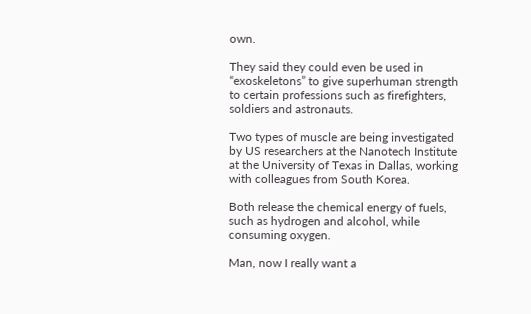own.

They said they could even be used in “exoskeletons” to give superhuman strength to certain professions such as firefighters, soldiers and astronauts.

Two types of muscle are being investigated by US researchers at the Nanotech Institute at the University of Texas in Dallas, working with colleagues from South Korea.

Both release the chemical energy of fuels, such as hydrogen and alcohol, while consuming oxygen.

Man, now I really want a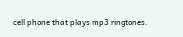cell phone that plays mp3 ringtones.